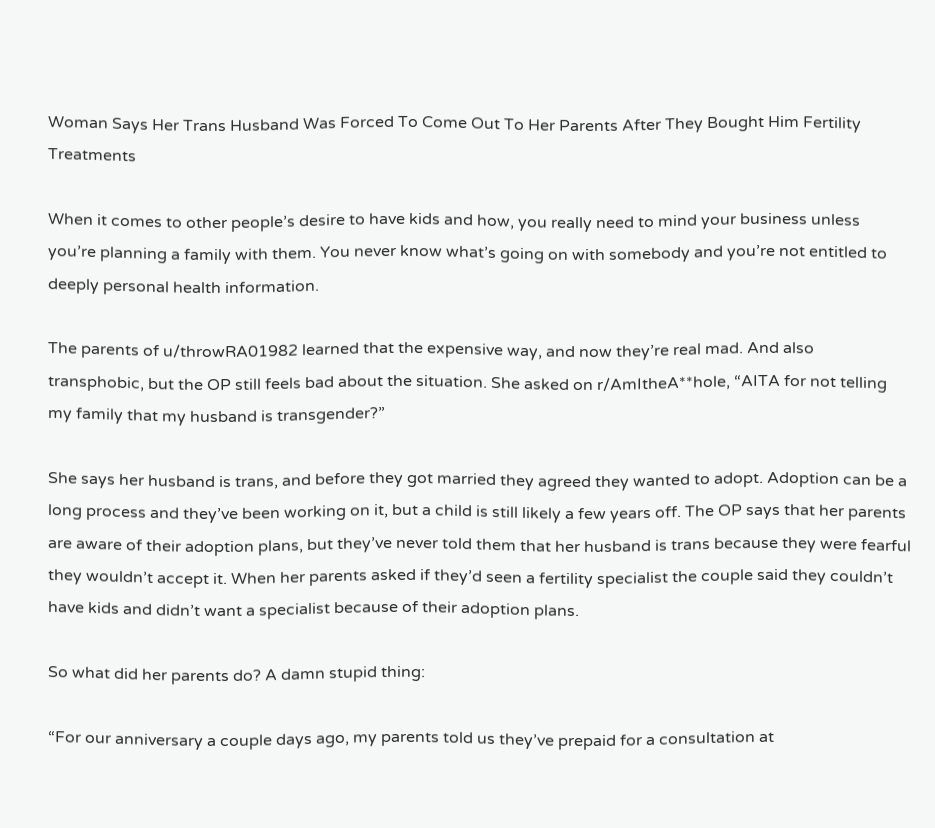Woman Says Her Trans Husband Was Forced To Come Out To Her Parents After They Bought Him Fertility Treatments

When it comes to other people’s desire to have kids and how, you really need to mind your business unless you’re planning a family with them. You never know what’s going on with somebody and you’re not entitled to deeply personal health information.

The parents of u/throwRA01982 learned that the expensive way, and now they’re real mad. And also transphobic, but the OP still feels bad about the situation. She asked on r/AmItheA**hole, “AITA for not telling my family that my husband is transgender?”

She says her husband is trans, and before they got married they agreed they wanted to adopt. Adoption can be a long process and they’ve been working on it, but a child is still likely a few years off. The OP says that her parents are aware of their adoption plans, but they’ve never told them that her husband is trans because they were fearful they wouldn’t accept it. When her parents asked if they’d seen a fertility specialist the couple said they couldn’t have kids and didn’t want a specialist because of their adoption plans.

So what did her parents do? A damn stupid thing:

“For our anniversary a couple days ago, my parents told us they’ve prepaid for a consultation at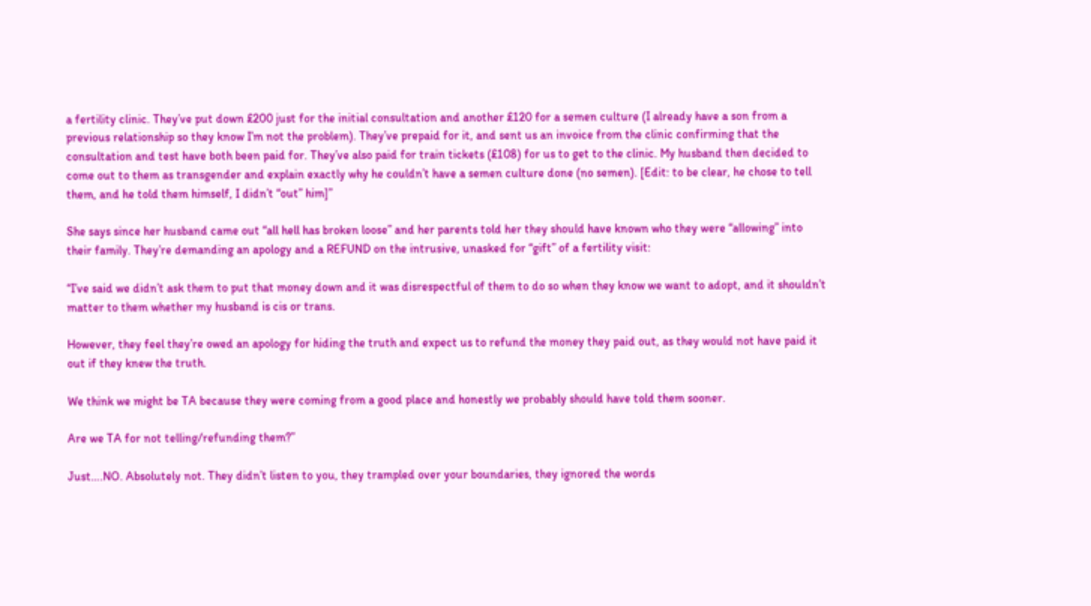a fertility clinic. They’ve put down £200 just for the initial consultation and another £120 for a semen culture (I already have a son from a previous relationship so they know I’m not the problem). They’ve prepaid for it, and sent us an invoice from the clinic confirming that the consultation and test have both been paid for. They’ve also paid for train tickets (£108) for us to get to the clinic. My husband then decided to come out to them as transgender and explain exactly why he couldn’t have a semen culture done (no semen). [Edit: to be clear, he chose to tell them, and he told them himself, I didn’t “out” him]”

She says since her husband came out “all hell has broken loose” and her parents told her they should have known who they were “allowing” into their family. They’re demanding an apology and a REFUND on the intrusive, unasked for “gift” of a fertility visit:

“I’ve said we didn’t ask them to put that money down and it was disrespectful of them to do so when they know we want to adopt, and it shouldn’t matter to them whether my husband is cis or trans.

However, they feel they’re owed an apology for hiding the truth and expect us to refund the money they paid out, as they would not have paid it out if they knew the truth.

We think we might be TA because they were coming from a good place and honestly we probably should have told them sooner.

Are we TA for not telling/refunding them?”

Just….NO. Absolutely not. They didn’t listen to you, they trampled over your boundaries, they ignored the words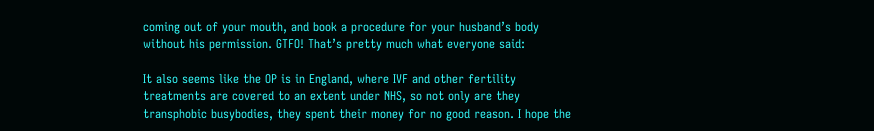coming out of your mouth, and book a procedure for your husband’s body without his permission. GTFO! That’s pretty much what everyone said:

It also seems like the OP is in England, where IVF and other fertility treatments are covered to an extent under NHS, so not only are they transphobic busybodies, they spent their money for no good reason. I hope the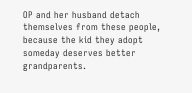OP and her husband detach themselves from these people, because the kid they adopt someday deserves better grandparents.